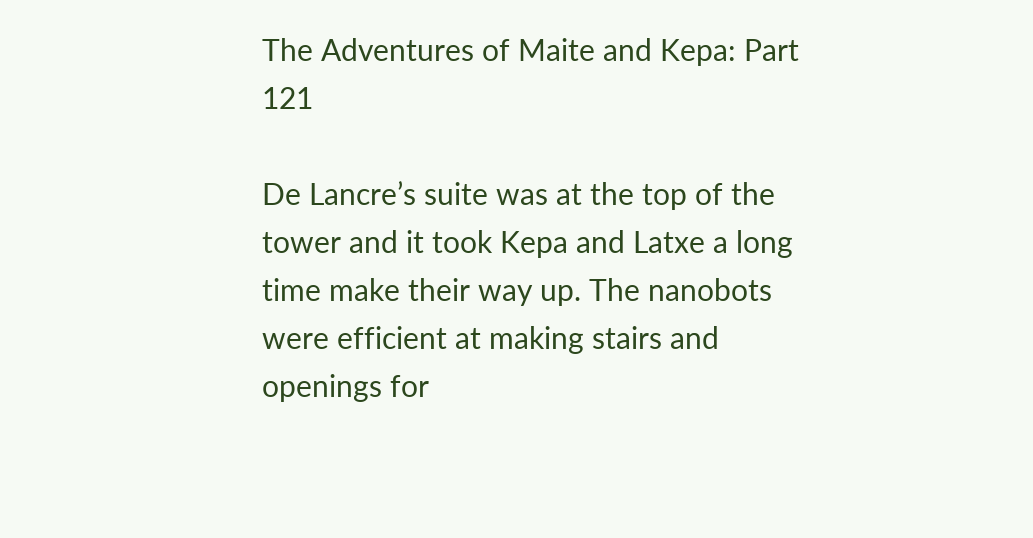The Adventures of Maite and Kepa: Part 121

De Lancre’s suite was at the top of the tower and it took Kepa and Latxe a long time make their way up. The nanobots were efficient at making stairs and openings for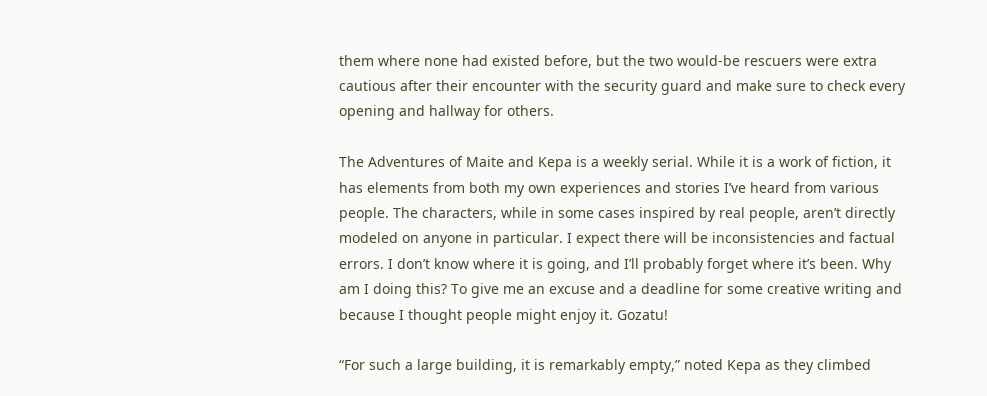them where none had existed before, but the two would-be rescuers were extra cautious after their encounter with the security guard and make sure to check every opening and hallway for others.

The Adventures of Maite and Kepa is a weekly serial. While it is a work of fiction, it has elements from both my own experiences and stories I’ve heard from various people. The characters, while in some cases inspired by real people, aren’t directly modeled on anyone in particular. I expect there will be inconsistencies and factual errors. I don’t know where it is going, and I’ll probably forget where it’s been. Why am I doing this? To give me an excuse and a deadline for some creative writing and because I thought people might enjoy it. Gozatu!

“For such a large building, it is remarkably empty,” noted Kepa as they climbed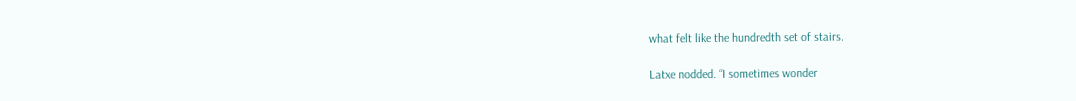what felt like the hundredth set of stairs.

Latxe nodded. “I sometimes wonder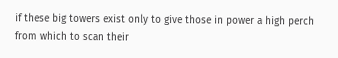if these big towers exist only to give those in power a high perch from which to scan their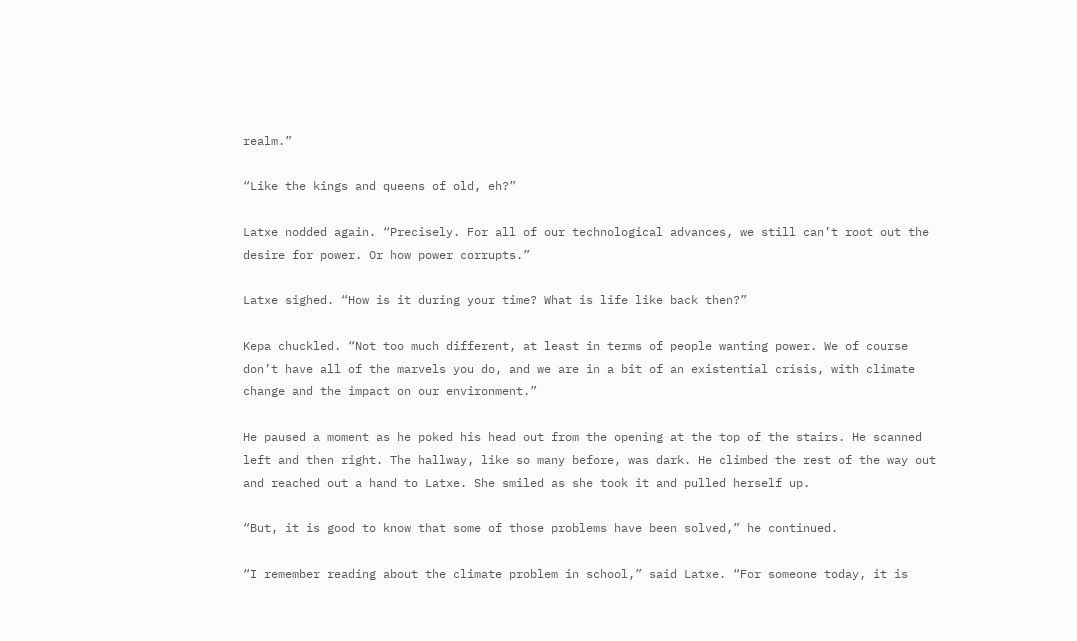realm.”

“Like the kings and queens of old, eh?”

Latxe nodded again. “Precisely. For all of our technological advances, we still can’t root out the desire for power. Or how power corrupts.”

Latxe sighed. “How is it during your time? What is life like back then?”

Kepa chuckled. “Not too much different, at least in terms of people wanting power. We of course don’t have all of the marvels you do, and we are in a bit of an existential crisis, with climate change and the impact on our environment.”

He paused a moment as he poked his head out from the opening at the top of the stairs. He scanned left and then right. The hallway, like so many before, was dark. He climbed the rest of the way out and reached out a hand to Latxe. She smiled as she took it and pulled herself up.

“But, it is good to know that some of those problems have been solved,” he continued.

“I remember reading about the climate problem in school,” said Latxe. “For someone today, it is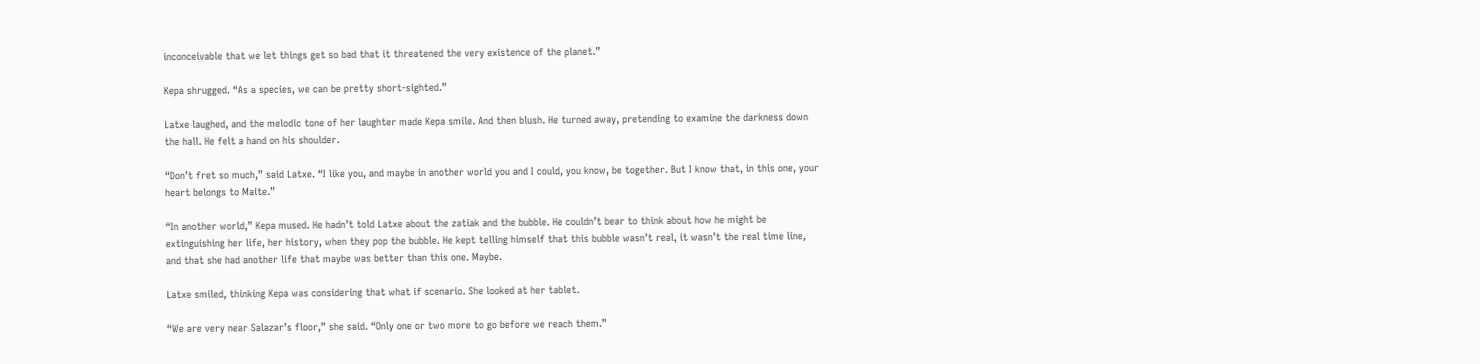inconceivable that we let things get so bad that it threatened the very existence of the planet.”

Kepa shrugged. “As a species, we can be pretty short-sighted.”

Latxe laughed, and the melodic tone of her laughter made Kepa smile. And then blush. He turned away, pretending to examine the darkness down the hall. He felt a hand on his shoulder.

“Don’t fret so much,” said Latxe. “I like you, and maybe in another world you and I could, you know, be together. But I know that, in this one, your heart belongs to Maite.”

“In another world,” Kepa mused. He hadn’t told Latxe about the zatiak and the bubble. He couldn’t bear to think about how he might be extinguishing her life, her history, when they pop the bubble. He kept telling himself that this bubble wasn’t real, it wasn’t the real time line, and that she had another life that maybe was better than this one. Maybe.

Latxe smiled, thinking Kepa was considering that what if scenario. She looked at her tablet.

“We are very near Salazar’s floor,” she said. “Only one or two more to go before we reach them.”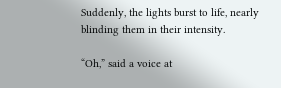Suddenly, the lights burst to life, nearly blinding them in their intensity.

“Oh,” said a voice at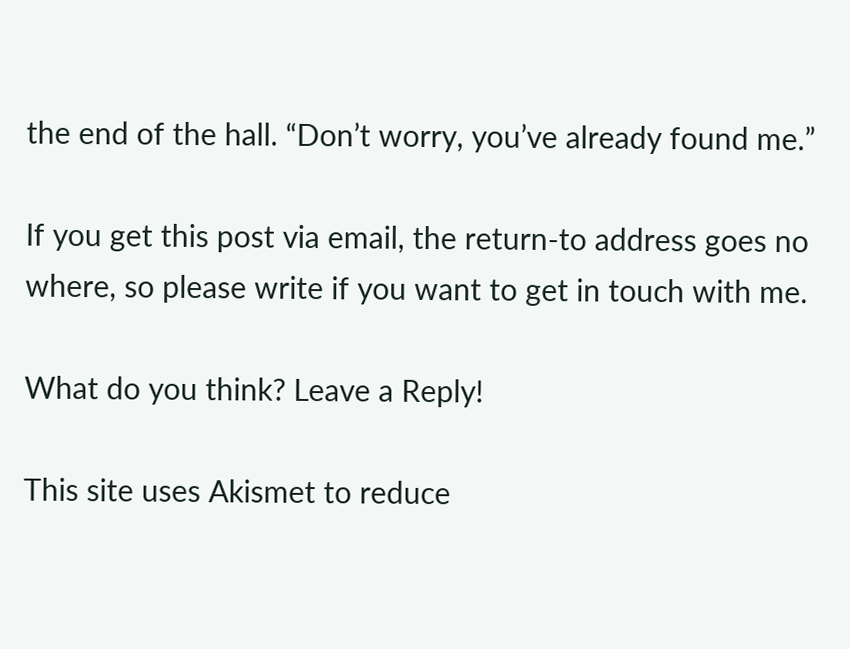the end of the hall. “Don’t worry, you’ve already found me.”

If you get this post via email, the return-to address goes no where, so please write if you want to get in touch with me.

What do you think? Leave a Reply!

This site uses Akismet to reduce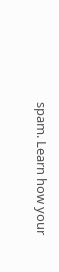spam. Learn how your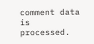comment data is processed.